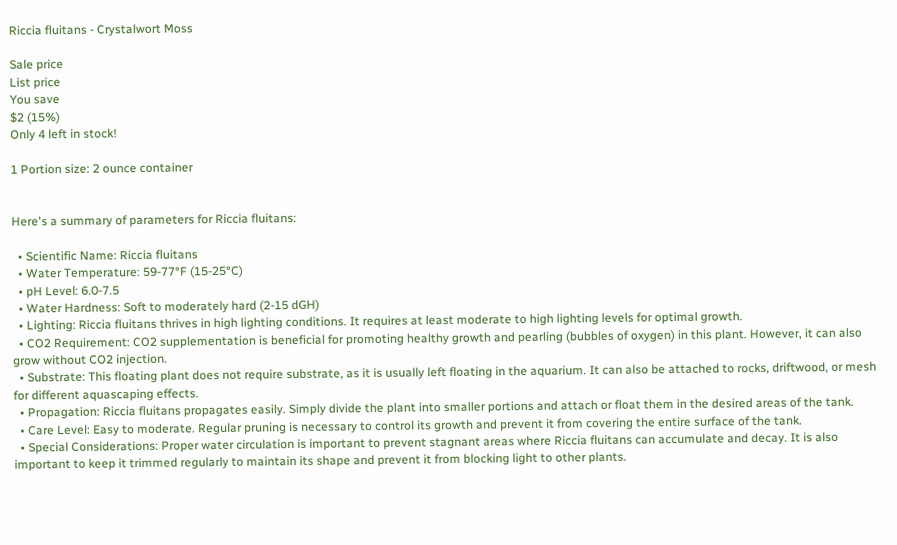Riccia fluitans - Crystalwort Moss

Sale price
List price
You save
$2 (15%)
Only 4 left in stock!

1 Portion size: 2 ounce container


Here's a summary of parameters for Riccia fluitans:

  • Scientific Name: Riccia fluitans
  • Water Temperature: 59-77°F (15-25°C)
  • pH Level: 6.0-7.5
  • Water Hardness: Soft to moderately hard (2-15 dGH)
  • Lighting: Riccia fluitans thrives in high lighting conditions. It requires at least moderate to high lighting levels for optimal growth.
  • CO2 Requirement: CO2 supplementation is beneficial for promoting healthy growth and pearling (bubbles of oxygen) in this plant. However, it can also grow without CO2 injection.
  • Substrate: This floating plant does not require substrate, as it is usually left floating in the aquarium. It can also be attached to rocks, driftwood, or mesh for different aquascaping effects.
  • Propagation: Riccia fluitans propagates easily. Simply divide the plant into smaller portions and attach or float them in the desired areas of the tank.
  • Care Level: Easy to moderate. Regular pruning is necessary to control its growth and prevent it from covering the entire surface of the tank.
  • Special Considerations: Proper water circulation is important to prevent stagnant areas where Riccia fluitans can accumulate and decay. It is also important to keep it trimmed regularly to maintain its shape and prevent it from blocking light to other plants.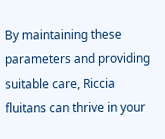By maintaining these parameters and providing suitable care, Riccia fluitans can thrive in your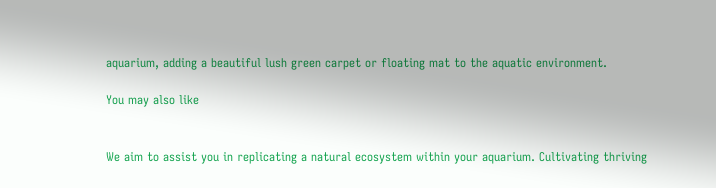aquarium, adding a beautiful lush green carpet or floating mat to the aquatic environment.

You may also like


We aim to assist you in replicating a natural ecosystem within your aquarium. Cultivating thriving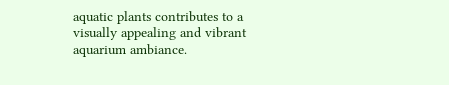aquatic plants contributes to a visually appealing and vibrant aquarium ambiance.